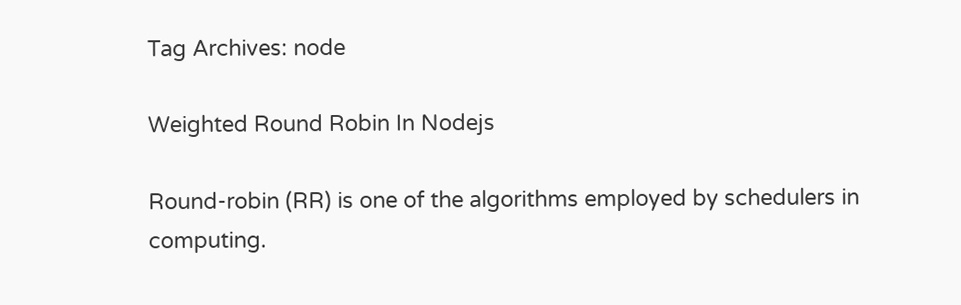Tag Archives: node

Weighted Round Robin In Nodejs

Round-robin (RR) is one of the algorithms employed by schedulers in computing.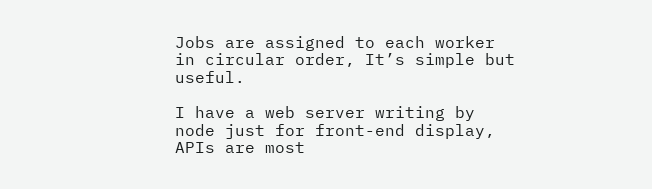Jobs are assigned to each worker in circular order, It’s simple but useful.

I have a web server writing by node just for front-end display, APIs are most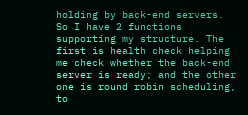holding by back-end servers. So I have 2 functions supporting my structure. The first is health check helping me check whether the back-end server is ready; and the other one is round robin scheduling, to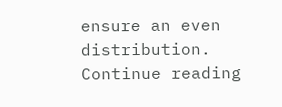ensure an even distribution.
Continue reading